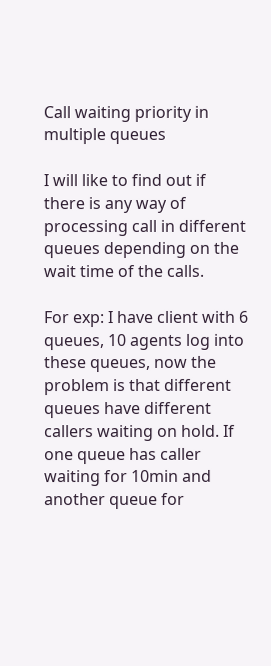Call waiting priority in multiple queues

I will like to find out if there is any way of processing call in different queues depending on the wait time of the calls.

For exp: I have client with 6 queues, 10 agents log into these queues, now the problem is that different queues have different callers waiting on hold. If one queue has caller waiting for 10min and another queue for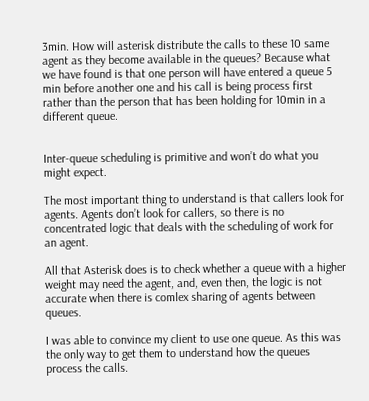3min. How will asterisk distribute the calls to these 10 same agent as they become available in the queues? Because what we have found is that one person will have entered a queue 5 min before another one and his call is being process first rather than the person that has been holding for 10min in a different queue.


Inter-queue scheduling is primitive and won’t do what you might expect.

The most important thing to understand is that callers look for agents. Agents don’t look for callers, so there is no concentrated logic that deals with the scheduling of work for an agent.

All that Asterisk does is to check whether a queue with a higher weight may need the agent, and, even then, the logic is not accurate when there is comlex sharing of agents between queues.

I was able to convince my client to use one queue. As this was the only way to get them to understand how the queues process the calls.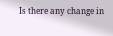Is there any change in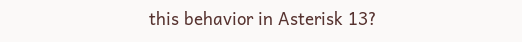this behavior in Asterisk 13?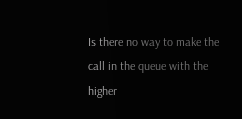Is there no way to make the call in the queue with the higher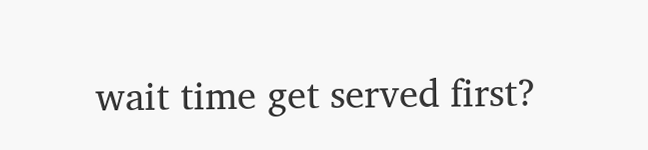wait time get served first?